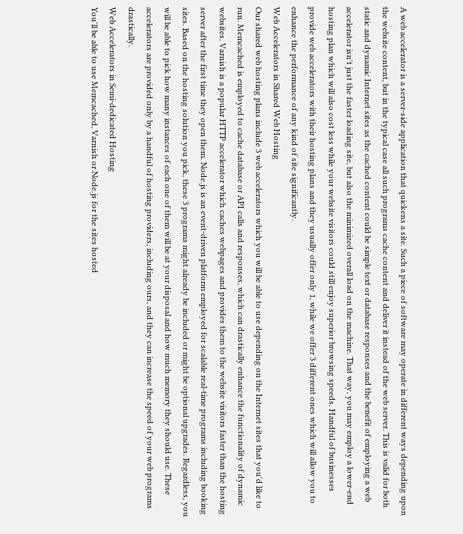A web accelerator is a server-side application that quickens a site. Such a piece of software may operate in different ways depending upon the website content, but in the typical case all such programs cache content and deliver it instead of the web server. This is valid for both static and dynamic Internet sites as the cached content could be simple text or database responses and the benefit of employing a web accelerator isn't just the faster loading site, but also the minimized overall load on the machine. That way, you may employ a lower-end hosting plan which will also cost less while your website visitors could still enjoy superior browsing speeds. Handful of businesses provide web accelerators with their hosting plans and they usually offer only 1, while we offer 3 different ones which will allow you to enhance the performance of any kind of site significantly.
Web Accelerators in Shared Web Hosting
Our shared web hosting plans include 3 web accelerators which you will be able to use depending on the Internet sites that you'd like to run. Memcached is employed to cache database or API calls and responses, which can drastically enhance the functionality of dynamic websites. Varnish is a popular HTTP accelerator which caches webpages and provides them to the website visitors faster than the hosting server after the first time they open them. Node.js is an event-driven platform employed for scalable real-time programs including booking sites. Based on the hosting solution you pick, these 3 programs might already be included or might be optional upgrades. Regardless, you will be able to pick how many instances of each one of them will be at your disposal and how much memory they should use. These accelerators are provided only by a handful of hosting providers, including ours, and they can increase the speed of your web programs drastically.
Web Accelerators in Semi-dedicated Hosting
You'll be able to use Memcached, Varnish or Node.js for the sites hosted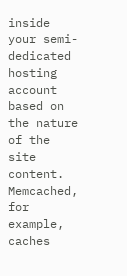inside your semi-dedicated hosting account based on the nature of the site content. Memcached, for example, caches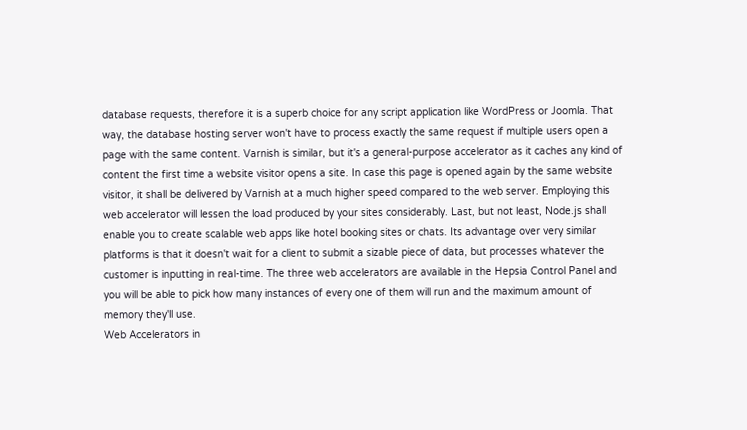database requests, therefore it is a superb choice for any script application like WordPress or Joomla. That way, the database hosting server won't have to process exactly the same request if multiple users open a page with the same content. Varnish is similar, but it's a general-purpose accelerator as it caches any kind of content the first time a website visitor opens a site. In case this page is opened again by the same website visitor, it shall be delivered by Varnish at a much higher speed compared to the web server. Employing this web accelerator will lessen the load produced by your sites considerably. Last, but not least, Node.js shall enable you to create scalable web apps like hotel booking sites or chats. Its advantage over very similar platforms is that it doesn't wait for a client to submit a sizable piece of data, but processes whatever the customer is inputting in real-time. The three web accelerators are available in the Hepsia Control Panel and you will be able to pick how many instances of every one of them will run and the maximum amount of memory they'll use.
Web Accelerators in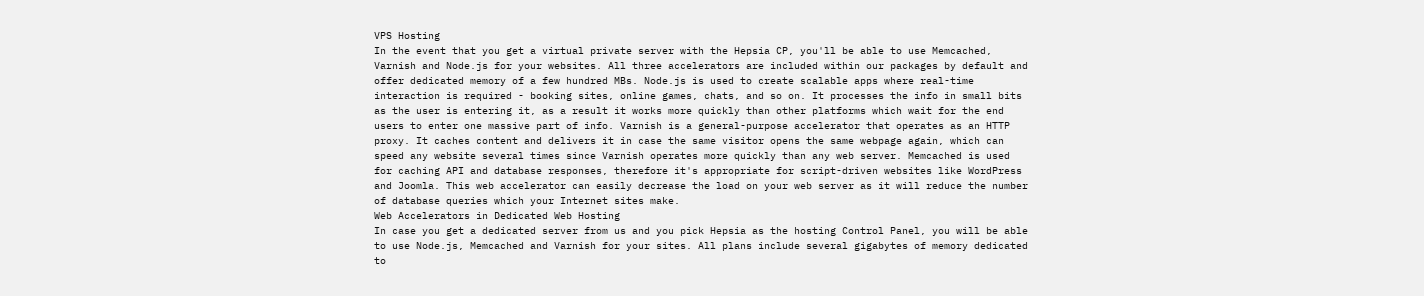VPS Hosting
In the event that you get a virtual private server with the Hepsia CP, you'll be able to use Memcached, Varnish and Node.js for your websites. All three accelerators are included within our packages by default and offer dedicated memory of a few hundred MBs. Node.js is used to create scalable apps where real-time interaction is required - booking sites, online games, chats, and so on. It processes the info in small bits as the user is entering it, as a result it works more quickly than other platforms which wait for the end users to enter one massive part of info. Varnish is a general-purpose accelerator that operates as an HTTP proxy. It caches content and delivers it in case the same visitor opens the same webpage again, which can speed any website several times since Varnish operates more quickly than any web server. Memcached is used for caching API and database responses, therefore it's appropriate for script-driven websites like WordPress and Joomla. This web accelerator can easily decrease the load on your web server as it will reduce the number of database queries which your Internet sites make.
Web Accelerators in Dedicated Web Hosting
In case you get a dedicated server from us and you pick Hepsia as the hosting Control Panel, you will be able to use Node.js, Memcached and Varnish for your sites. All plans include several gigabytes of memory dedicated to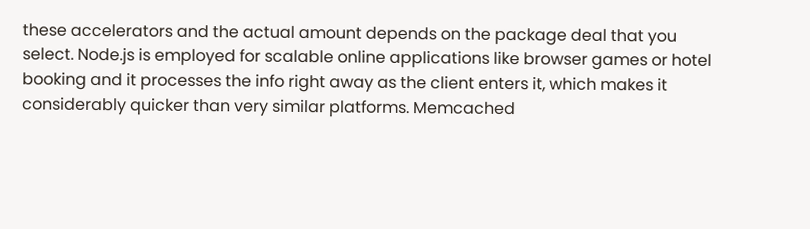these accelerators and the actual amount depends on the package deal that you select. Node.js is employed for scalable online applications like browser games or hotel booking and it processes the info right away as the client enters it, which makes it considerably quicker than very similar platforms. Memcached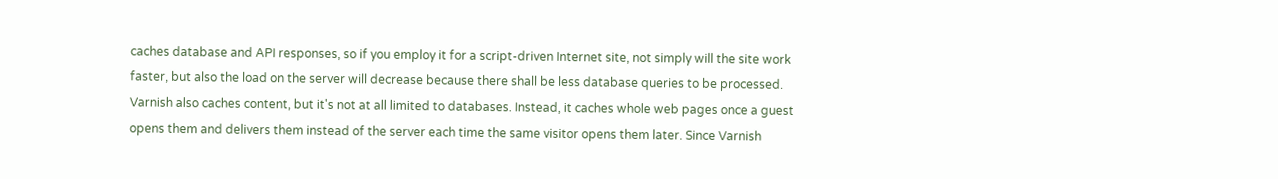caches database and API responses, so if you employ it for a script-driven Internet site, not simply will the site work faster, but also the load on the server will decrease because there shall be less database queries to be processed. Varnish also caches content, but it's not at all limited to databases. Instead, it caches whole web pages once a guest opens them and delivers them instead of the server each time the same visitor opens them later. Since Varnish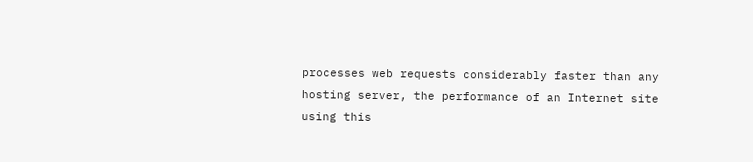processes web requests considerably faster than any hosting server, the performance of an Internet site using this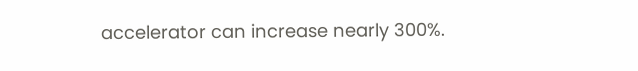accelerator can increase nearly 300%.